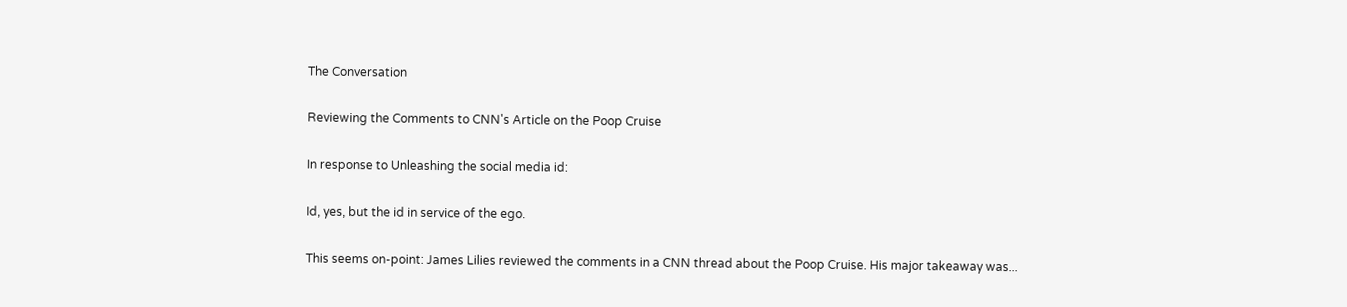The Conversation

Reviewing the Comments to CNN's Article on the Poop Cruise

In response to Unleashing the social media id:

Id, yes, but the id in service of the ego.

This seems on-point: James Lilies reviewed the comments in a CNN thread about the Poop Cruise. His major takeaway was...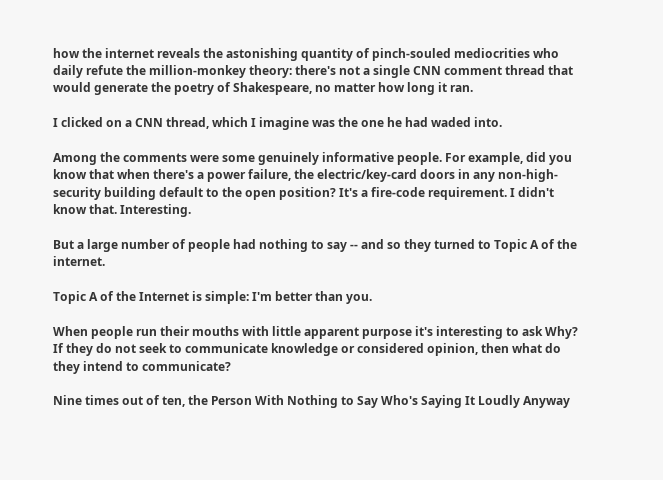how the internet reveals the astonishing quantity of pinch-souled mediocrities who daily refute the million-monkey theory: there's not a single CNN comment thread that would generate the poetry of Shakespeare, no matter how long it ran.

I clicked on a CNN thread, which I imagine was the one he had waded into.

Among the comments were some genuinely informative people. For example, did you know that when there's a power failure, the electric/key-card doors in any non-high-security building default to the open position? It's a fire-code requirement. I didn't know that. Interesting.

But a large number of people had nothing to say -- and so they turned to Topic A of the internet.

Topic A of the Internet is simple: I'm better than you.

When people run their mouths with little apparent purpose it's interesting to ask Why? If they do not seek to communicate knowledge or considered opinion, then what do they intend to communicate?

Nine times out of ten, the Person With Nothing to Say Who's Saying It Loudly Anyway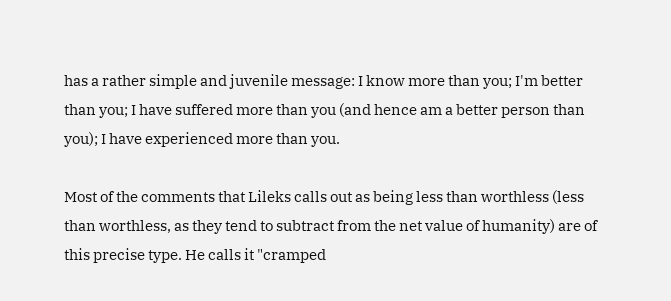has a rather simple and juvenile message: I know more than you; I'm better than you; I have suffered more than you (and hence am a better person than you); I have experienced more than you.

Most of the comments that Lileks calls out as being less than worthless (less than worthless, as they tend to subtract from the net value of humanity) are of this precise type. He calls it "cramped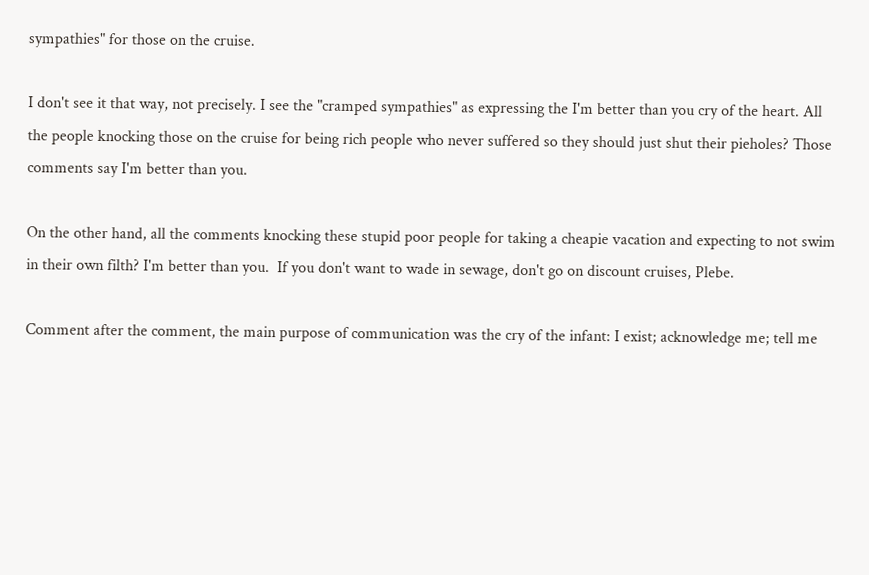sympathies" for those on the cruise.

I don't see it that way, not precisely. I see the "cramped sympathies" as expressing the I'm better than you cry of the heart. All the people knocking those on the cruise for being rich people who never suffered so they should just shut their pieholes? Those comments say I'm better than you.

On the other hand, all the comments knocking these stupid poor people for taking a cheapie vacation and expecting to not swim in their own filth? I'm better than you.  If you don't want to wade in sewage, don't go on discount cruises, Plebe.

Comment after the comment, the main purpose of communication was the cry of the infant: I exist; acknowledge me; tell me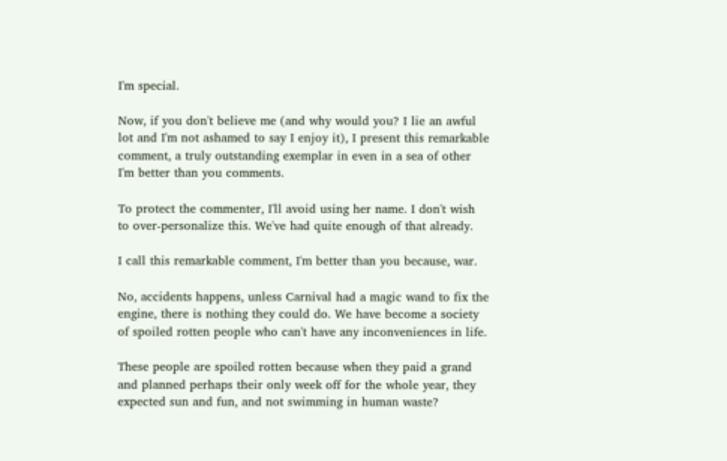I'm special.

Now, if you don't believe me (and why would you? I lie an awful lot and I'm not ashamed to say I enjoy it), I present this remarkable comment, a truly outstanding exemplar in even in a sea of other I'm better than you comments.

To protect the commenter, I'll avoid using her name. I don't wish to over-personalize this. We've had quite enough of that already.

I call this remarkable comment, I'm better than you because, war.

No, accidents happens, unless Carnival had a magic wand to fix the engine, there is nothing they could do. We have become a society of spoiled rotten people who can't have any inconveniences in life.

These people are spoiled rotten because when they paid a grand and planned perhaps their only week off for the whole year, they expected sun and fun, and not swimming in human waste?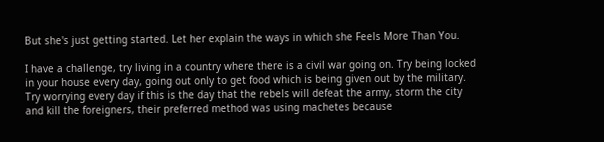But she's just getting started. Let her explain the ways in which she Feels More Than You.

I have a challenge, try living in a country where there is a civil war going on. Try being locked in your house every day, going out only to get food which is being given out by the military. Try worrying every day if this is the day that the rebels will defeat the army, storm the city and kill the foreigners, their preferred method was using machetes because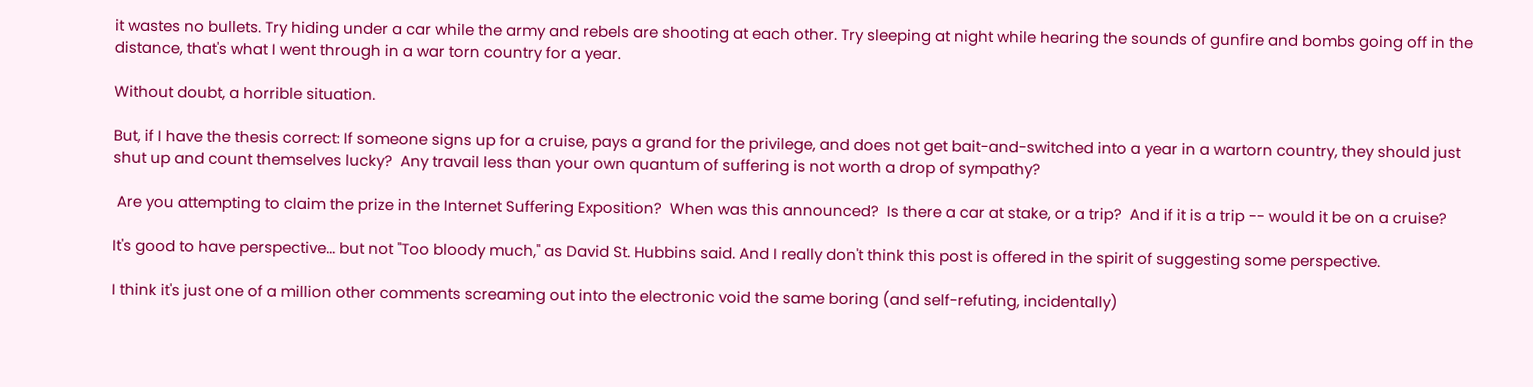it wastes no bullets. Try hiding under a car while the army and rebels are shooting at each other. Try sleeping at night while hearing the sounds of gunfire and bombs going off in the distance, that's what I went through in a war torn country for a year.

Without doubt, a horrible situation.

But, if I have the thesis correct: If someone signs up for a cruise, pays a grand for the privilege, and does not get bait-and-switched into a year in a wartorn country, they should just shut up and count themselves lucky?  Any travail less than your own quantum of suffering is not worth a drop of sympathy?

 Are you attempting to claim the prize in the Internet Suffering Exposition?  When was this announced?  Is there a car at stake, or a trip?  And if it is a trip -- would it be on a cruise?

It's good to have perspective... but not "Too bloody much," as David St. Hubbins said. And I really don't think this post is offered in the spirit of suggesting some perspective.

I think it's just one of a million other comments screaming out into the electronic void the same boring (and self-refuting, incidentally)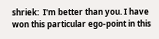shriek:  I'm better than you. I have won this particular ego-point in this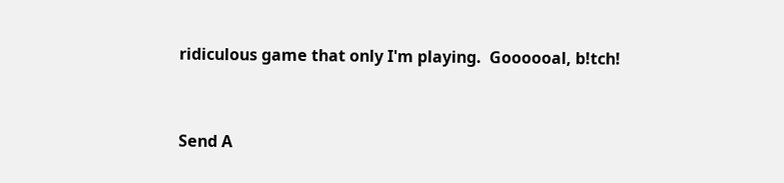ridiculous game that only I'm playing.  Goooooal, b!tch!


Send A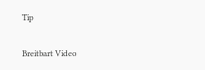Tip

Breitbart Video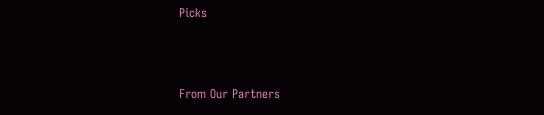Picks



From Our Partners